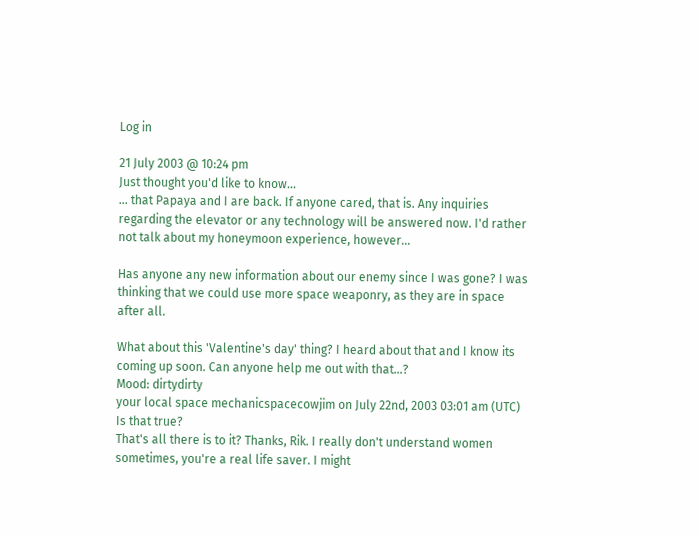Log in

21 July 2003 @ 10:24 pm
Just thought you'd like to know...
... that Papaya and I are back. If anyone cared, that is. Any inquiries regarding the elevator or any technology will be answered now. I'd rather not talk about my honeymoon experience, however...

Has anyone any new information about our enemy since I was gone? I was thinking that we could use more space weaponry, as they are in space after all.

What about this 'Valentine's day' thing? I heard about that and I know its coming up soon. Can anyone help me out with that...?
Mood: dirtydirty
your local space mechanicspacecowjim on July 22nd, 2003 03:01 am (UTC)
Is that true?
That's all there is to it? Thanks, Rik. I really don't understand women sometimes, you're a real life saver. I might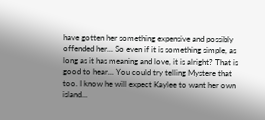have gotten her something expensive and possibly offended her... So even if it is something simple, as long as it has meaning and love, it is alright? That is good to hear... You could try telling Mystere that too. I know he will expect Kaylee to want her own island...